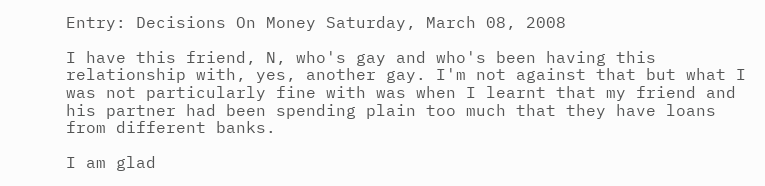Entry: Decisions On Money Saturday, March 08, 2008

I have this friend, N, who's gay and who's been having this relationship with, yes, another gay. I'm not against that but what I was not particularly fine with was when I learnt that my friend and his partner had been spending plain too much that they have loans from different banks.

I am glad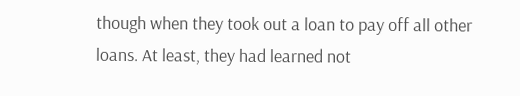though when they took out a loan to pay off all other loans. At least, they had learned not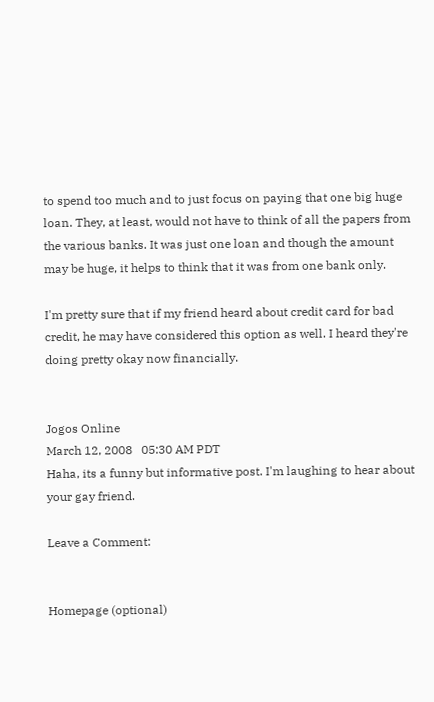to spend too much and to just focus on paying that one big huge loan. They, at least, would not have to think of all the papers from the various banks. It was just one loan and though the amount may be huge, it helps to think that it was from one bank only.

I'm pretty sure that if my friend heard about credit card for bad credit, he may have considered this option as well. I heard they're doing pretty okay now financially.


Jogos Online
March 12, 2008   05:30 AM PDT
Haha, its a funny but informative post. I'm laughing to hear about your gay friend.

Leave a Comment:


Homepage (optional)